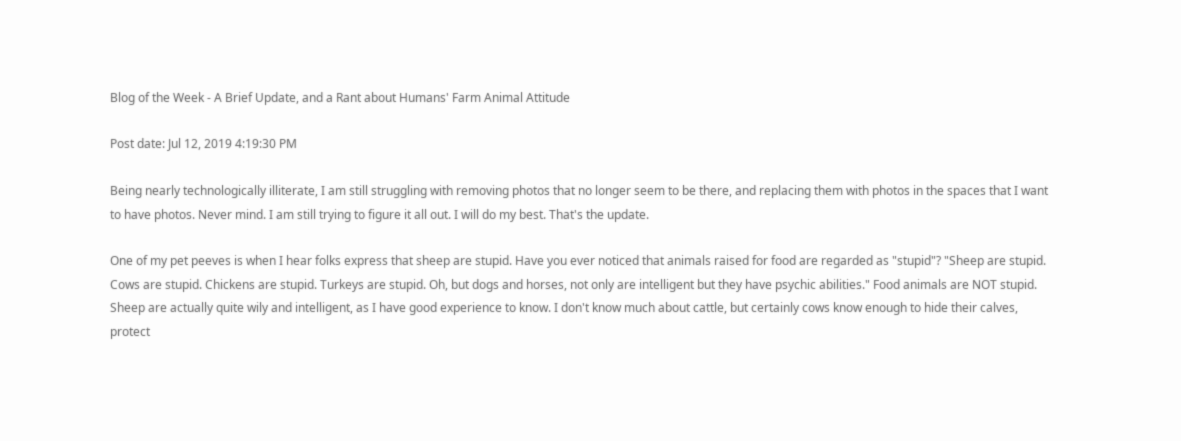Blog of the Week - A Brief Update, and a Rant about Humans' Farm Animal Attitude

Post date: Jul 12, 2019 4:19:30 PM

Being nearly technologically illiterate, I am still struggling with removing photos that no longer seem to be there, and replacing them with photos in the spaces that I want to have photos. Never mind. I am still trying to figure it all out. I will do my best. That's the update.

One of my pet peeves is when I hear folks express that sheep are stupid. Have you ever noticed that animals raised for food are regarded as "stupid"? "Sheep are stupid. Cows are stupid. Chickens are stupid. Turkeys are stupid. Oh, but dogs and horses, not only are intelligent but they have psychic abilities." Food animals are NOT stupid. Sheep are actually quite wily and intelligent, as I have good experience to know. I don't know much about cattle, but certainly cows know enough to hide their calves, protect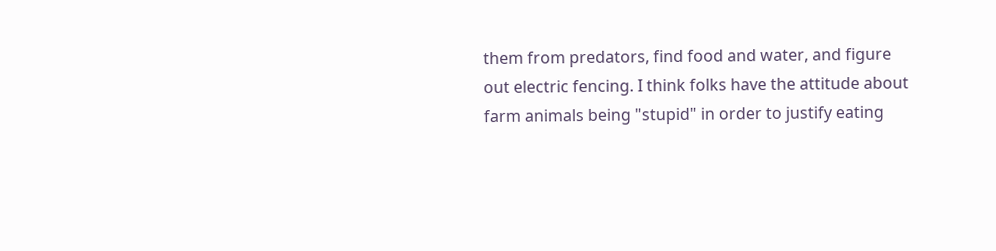them from predators, find food and water, and figure out electric fencing. I think folks have the attitude about farm animals being "stupid" in order to justify eating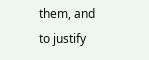them, and to justify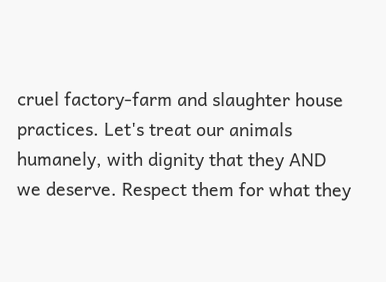cruel factory-farm and slaughter house practices. Let's treat our animals humanely, with dignity that they AND we deserve. Respect them for what they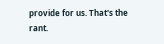provide for us. That's the rant.